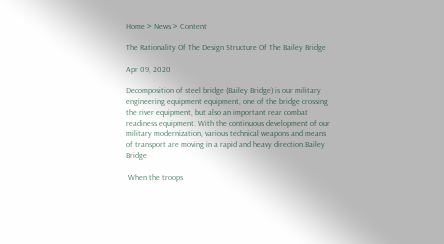Home > News > Content

The Rationality Of The Design Structure Of The Bailey Bridge

Apr 09, 2020

Decomposition of steel bridge (Bailey Bridge) is our military engineering equipment equipment, one of the bridge crossing the river equipment, but also an important rear combat readiness equipment. With the continuous development of our military modernization, various technical weapons and means of transport are moving in a rapid and heavy direction.Bailey Bridge

 When the troops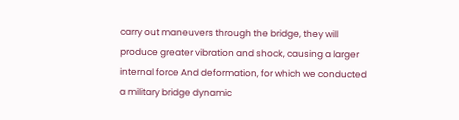carry out maneuvers through the bridge, they will produce greater vibration and shock, causing a larger internal force And deformation, for which we conducted a military bridge dynamic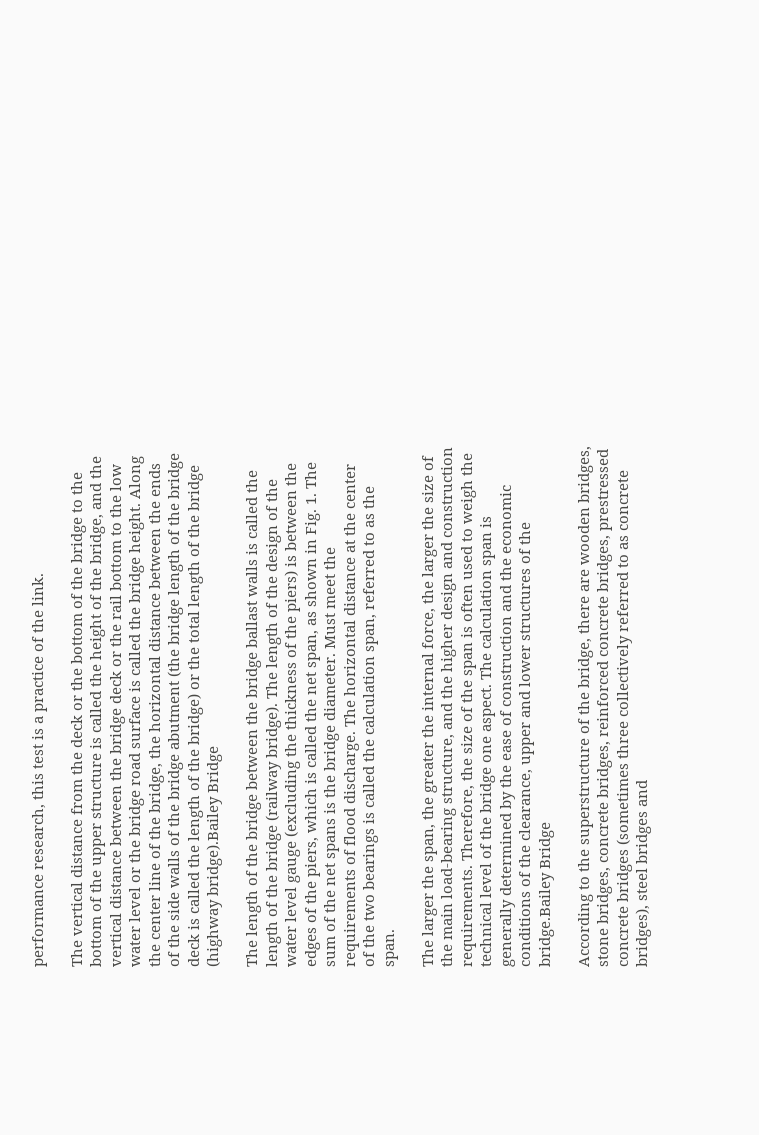performance research, this test is a practice of the link.

The vertical distance from the deck or the bottom of the bridge to the bottom of the upper structure is called the height of the bridge, and the vertical distance between the bridge deck or the rail bottom to the low water level or the bridge road surface is called the bridge height. Along the center line of the bridge, the horizontal distance between the ends of the side walls of the bridge abutment (the bridge length of the bridge deck is called the length of the bridge) or the total length of the bridge (highway bridge).Bailey Bridge

The length of the bridge between the bridge ballast walls is called the length of the bridge (railway bridge). The length of the design of the water level gauge (excluding the thickness of the piers) is between the edges of the piers, which is called the net span, as shown in Fig. 1. The sum of the net spans is the bridge diameter. Must meet the requirements of flood discharge. The horizontal distance at the center of the two bearings is called the calculation span, referred to as the span.

The larger the span, the greater the internal force, the larger the size of the main load-bearing structure, and the higher design and construction requirements. Therefore, the size of the span is often used to weigh the technical level of the bridge one aspect. The calculation span is generally determined by the ease of construction and the economic conditions of the clearance, upper and lower structures of the bridge.Bailey Bridge

According to the superstructure of the bridge, there are wooden bridges, stone bridges, concrete bridges, reinforced concrete bridges, prestressed concrete bridges (sometimes three collectively referred to as concrete bridges), steel bridges and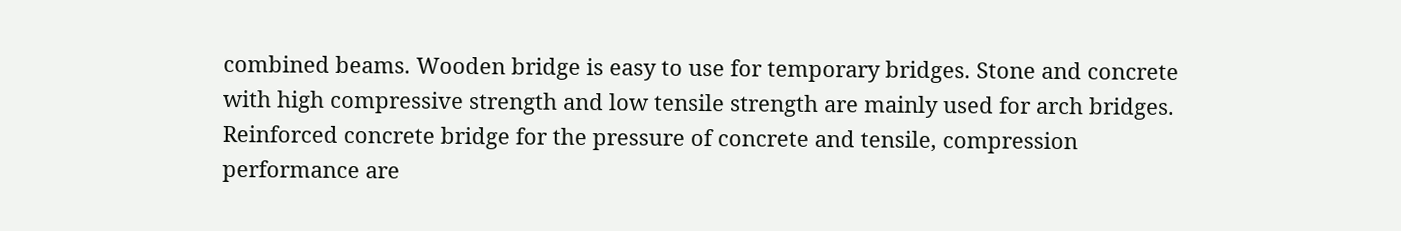combined beams. Wooden bridge is easy to use for temporary bridges. Stone and concrete with high compressive strength and low tensile strength are mainly used for arch bridges. Reinforced concrete bridge for the pressure of concrete and tensile, compression performance are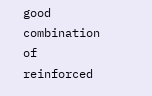good combination of reinforced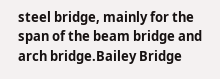steel bridge, mainly for the span of the beam bridge and arch bridge.Bailey Bridge